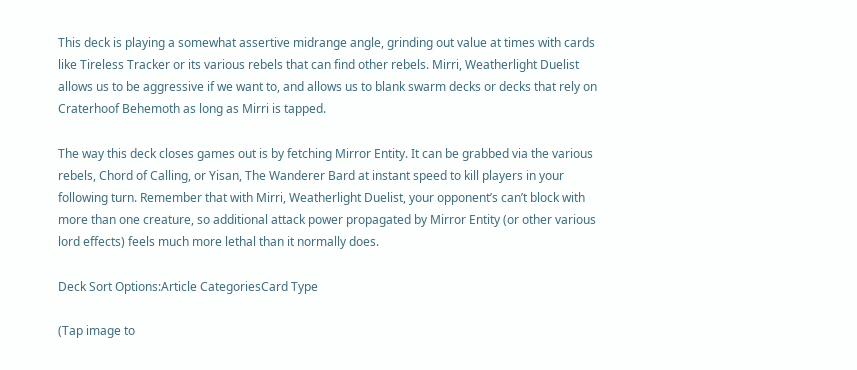This deck is playing a somewhat assertive midrange angle, grinding out value at times with cards like Tireless Tracker or its various rebels that can find other rebels. Mirri, Weatherlight Duelist allows us to be aggressive if we want to, and allows us to blank swarm decks or decks that rely on Craterhoof Behemoth as long as Mirri is tapped.

The way this deck closes games out is by fetching Mirror Entity. It can be grabbed via the various rebels, Chord of Calling, or Yisan, The Wanderer Bard at instant speed to kill players in your following turn. Remember that with Mirri, Weatherlight Duelist, your opponent’s can’t block with more than one creature, so additional attack power propagated by Mirror Entity (or other various lord effects) feels much more lethal than it normally does.

Deck Sort Options:Article CategoriesCard Type

(Tap image to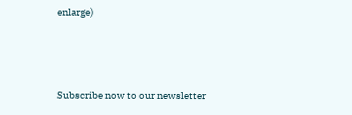enlarge)



Subscribe now to our newsletter